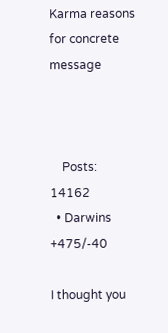Karma reasons for concrete message



    Posts: 14162
  • Darwins +475/-40

I thought you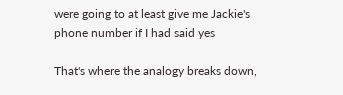were going to at least give me Jackie's phone number if I had said yes

That's where the analogy breaks down,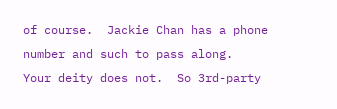of course.  Jackie Chan has a phone number and such to pass along.  Your deity does not.  So 3rd-party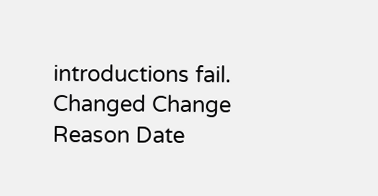introductions fail.
Changed Change Reason Date